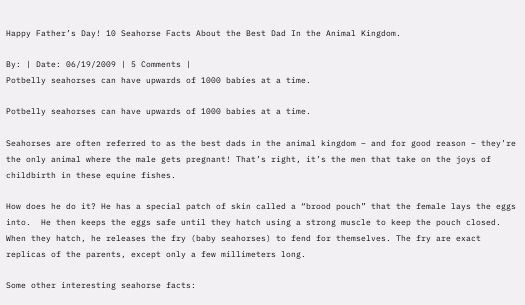Happy Father’s Day! 10 Seahorse Facts About the Best Dad In the Animal Kingdom.

By: | Date: 06/19/2009 | 5 Comments |
Potbelly seahorses can have upwards of 1000 babies at a time.

Potbelly seahorses can have upwards of 1000 babies at a time.

Seahorses are often referred to as the best dads in the animal kingdom – and for good reason – they’re the only animal where the male gets pregnant! That’s right, it’s the men that take on the joys of childbirth in these equine fishes.

How does he do it? He has a special patch of skin called a “brood pouch” that the female lays the eggs into.  He then keeps the eggs safe until they hatch using a strong muscle to keep the pouch closed. When they hatch, he releases the fry (baby seahorses) to fend for themselves. The fry are exact replicas of the parents, except only a few millimeters long.

Some other interesting seahorse facts: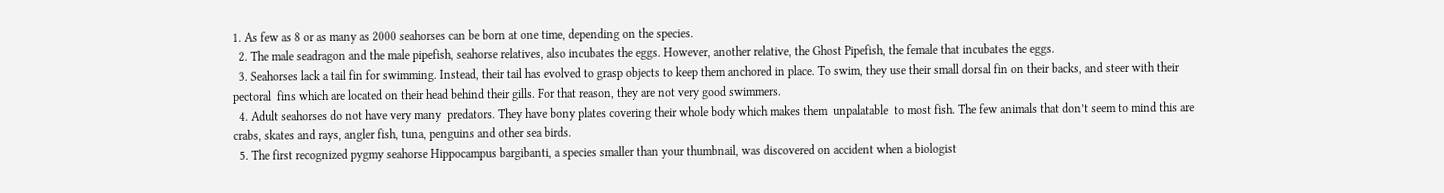1. As few as 8 or as many as 2000 seahorses can be born at one time, depending on the species.
  2. The male seadragon and the male pipefish, seahorse relatives, also incubates the eggs. However, another relative, the Ghost Pipefish, the female that incubates the eggs.
  3. Seahorses lack a tail fin for swimming. Instead, their tail has evolved to grasp objects to keep them anchored in place. To swim, they use their small dorsal fin on their backs, and steer with their  pectoral  fins which are located on their head behind their gills. For that reason, they are not very good swimmers.
  4. Adult seahorses do not have very many  predators. They have bony plates covering their whole body which makes them  unpalatable  to most fish. The few animals that don’t seem to mind this are crabs, skates and rays, angler fish, tuna, penguins and other sea birds.
  5. The first recognized pygmy seahorse Hippocampus bargibanti, a species smaller than your thumbnail, was discovered on accident when a biologist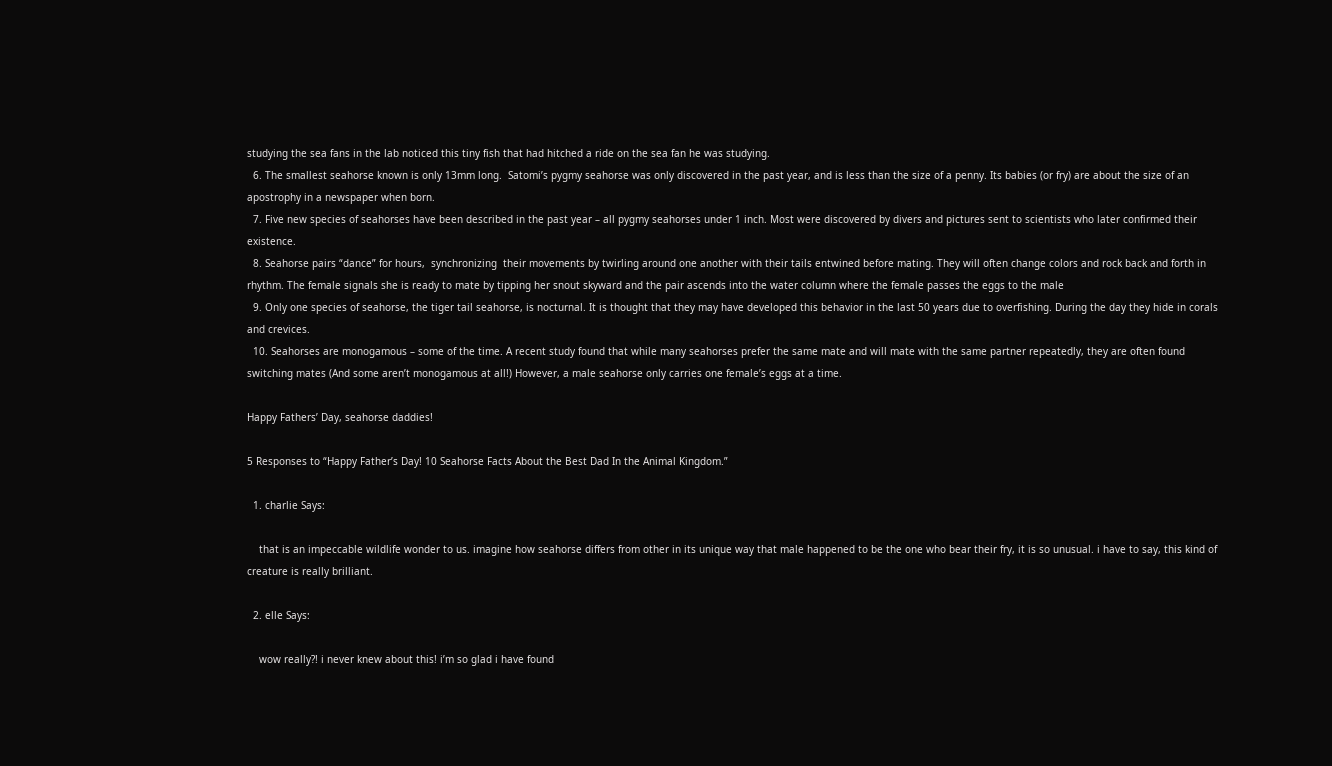studying the sea fans in the lab noticed this tiny fish that had hitched a ride on the sea fan he was studying.
  6. The smallest seahorse known is only 13mm long.  Satomi’s pygmy seahorse was only discovered in the past year, and is less than the size of a penny. Its babies (or fry) are about the size of an apostrophy in a newspaper when born.
  7. Five new species of seahorses have been described in the past year – all pygmy seahorses under 1 inch. Most were discovered by divers and pictures sent to scientists who later confirmed their  existence.
  8. Seahorse pairs “dance” for hours,  synchronizing  their movements by twirling around one another with their tails entwined before mating. They will often change colors and rock back and forth in rhythm. The female signals she is ready to mate by tipping her snout skyward and the pair ascends into the water column where the female passes the eggs to the male
  9. Only one species of seahorse, the tiger tail seahorse, is nocturnal. It is thought that they may have developed this behavior in the last 50 years due to overfishing. During the day they hide in corals and crevices.
  10. Seahorses are monogamous – some of the time. A recent study found that while many seahorses prefer the same mate and will mate with the same partner repeatedly, they are often found switching mates (And some aren’t monogamous at all!) However, a male seahorse only carries one female’s eggs at a time.

Happy Fathers’ Day, seahorse daddies!

5 Responses to “Happy Father’s Day! 10 Seahorse Facts About the Best Dad In the Animal Kingdom.”

  1. charlie Says:

    that is an impeccable wildlife wonder to us. imagine how seahorse differs from other in its unique way that male happened to be the one who bear their fry, it is so unusual. i have to say, this kind of creature is really brilliant.

  2. elle Says:

    wow really?! i never knew about this! i’m so glad i have found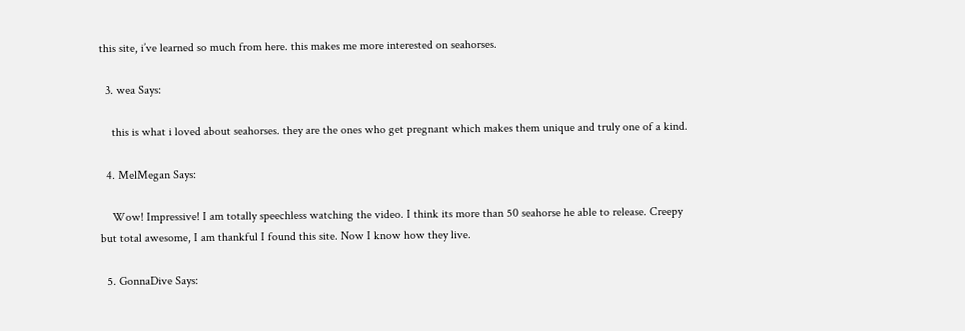this site, i’ve learned so much from here. this makes me more interested on seahorses.

  3. wea Says:

    this is what i loved about seahorses. they are the ones who get pregnant which makes them unique and truly one of a kind.

  4. MelMegan Says:

    Wow! Impressive! I am totally speechless watching the video. I think its more than 50 seahorse he able to release. Creepy but total awesome, I am thankful I found this site. Now I know how they live.

  5. GonnaDive Says: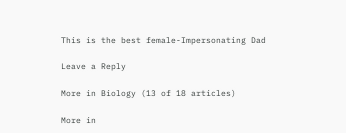This is the best female-Impersonating Dad

Leave a Reply

More in Biology (13 of 18 articles)

More in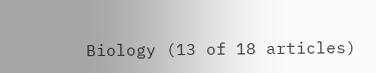Biology (13 of 18 articles)